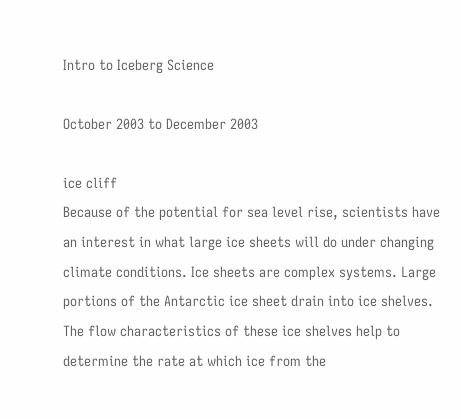Intro to Iceberg Science

October 2003 to December 2003

ice cliff
Because of the potential for sea level rise, scientists have an interest in what large ice sheets will do under changing climate conditions. Ice sheets are complex systems. Large portions of the Antarctic ice sheet drain into ice shelves. The flow characteristics of these ice shelves help to determine the rate at which ice from the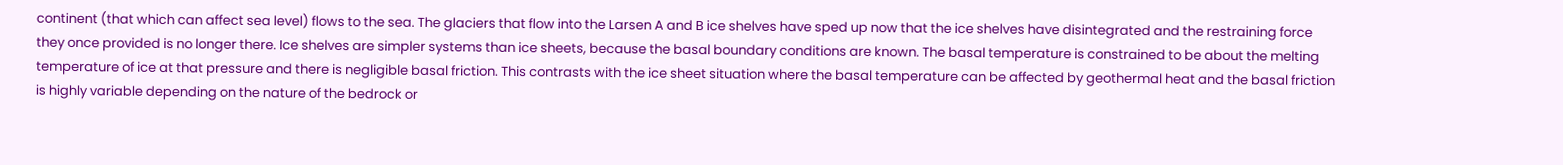continent (that which can affect sea level) flows to the sea. The glaciers that flow into the Larsen A and B ice shelves have sped up now that the ice shelves have disintegrated and the restraining force they once provided is no longer there. Ice shelves are simpler systems than ice sheets, because the basal boundary conditions are known. The basal temperature is constrained to be about the melting temperature of ice at that pressure and there is negligible basal friction. This contrasts with the ice sheet situation where the basal temperature can be affected by geothermal heat and the basal friction is highly variable depending on the nature of the bedrock or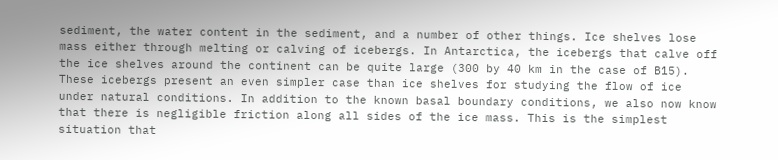sediment, the water content in the sediment, and a number of other things. Ice shelves lose mass either through melting or calving of icebergs. In Antarctica, the icebergs that calve off the ice shelves around the continent can be quite large (300 by 40 km in the case of B15). These icebergs present an even simpler case than ice shelves for studying the flow of ice under natural conditions. In addition to the known basal boundary conditions, we also now know that there is negligible friction along all sides of the ice mass. This is the simplest situation that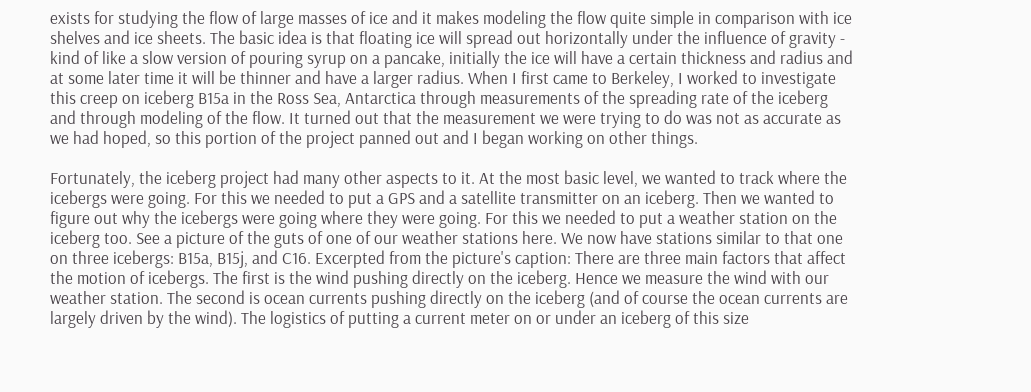exists for studying the flow of large masses of ice and it makes modeling the flow quite simple in comparison with ice shelves and ice sheets. The basic idea is that floating ice will spread out horizontally under the influence of gravity - kind of like a slow version of pouring syrup on a pancake, initially the ice will have a certain thickness and radius and at some later time it will be thinner and have a larger radius. When I first came to Berkeley, I worked to investigate this creep on iceberg B15a in the Ross Sea, Antarctica through measurements of the spreading rate of the iceberg and through modeling of the flow. It turned out that the measurement we were trying to do was not as accurate as we had hoped, so this portion of the project panned out and I began working on other things.

Fortunately, the iceberg project had many other aspects to it. At the most basic level, we wanted to track where the icebergs were going. For this we needed to put a GPS and a satellite transmitter on an iceberg. Then we wanted to figure out why the icebergs were going where they were going. For this we needed to put a weather station on the iceberg too. See a picture of the guts of one of our weather stations here. We now have stations similar to that one on three icebergs: B15a, B15j, and C16. Excerpted from the picture's caption: There are three main factors that affect the motion of icebergs. The first is the wind pushing directly on the iceberg. Hence we measure the wind with our weather station. The second is ocean currents pushing directly on the iceberg (and of course the ocean currents are largely driven by the wind). The logistics of putting a current meter on or under an iceberg of this size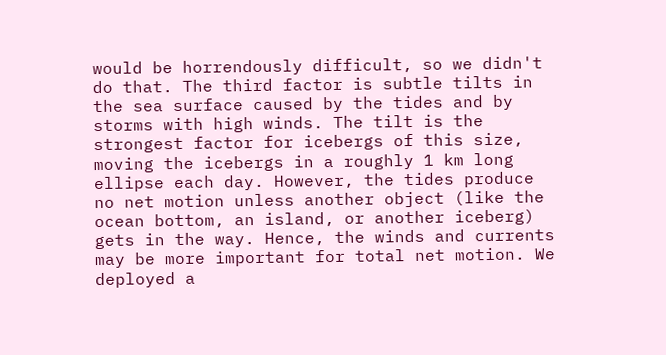would be horrendously difficult, so we didn't do that. The third factor is subtle tilts in the sea surface caused by the tides and by storms with high winds. The tilt is the strongest factor for icebergs of this size, moving the icebergs in a roughly 1 km long ellipse each day. However, the tides produce no net motion unless another object (like the ocean bottom, an island, or another iceberg) gets in the way. Hence, the winds and currents may be more important for total net motion. We deployed a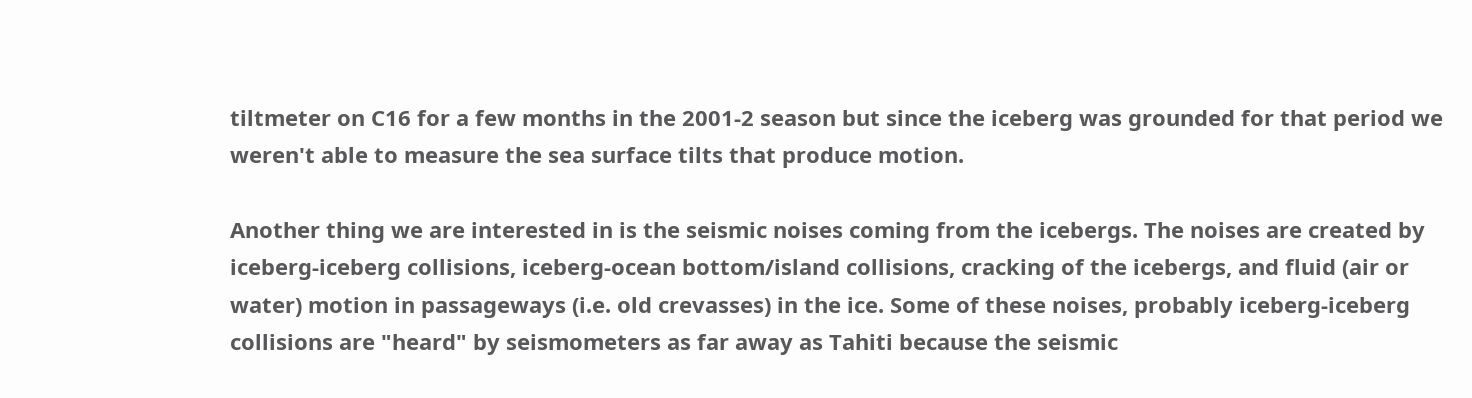tiltmeter on C16 for a few months in the 2001-2 season but since the iceberg was grounded for that period we weren't able to measure the sea surface tilts that produce motion.

Another thing we are interested in is the seismic noises coming from the icebergs. The noises are created by iceberg-iceberg collisions, iceberg-ocean bottom/island collisions, cracking of the icebergs, and fluid (air or water) motion in passageways (i.e. old crevasses) in the ice. Some of these noises, probably iceberg-iceberg collisions are "heard" by seismometers as far away as Tahiti because the seismic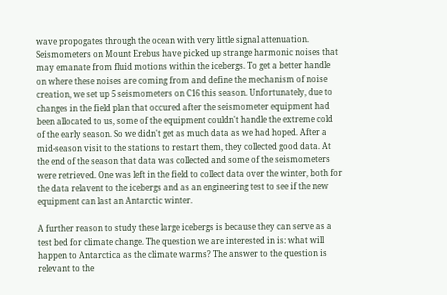wave propogates through the ocean with very little signal attenuation. Seismometers on Mount Erebus have picked up strange harmonic noises that may emanate from fluid motions within the icebergs. To get a better handle on where these noises are coming from and define the mechanism of noise creation, we set up 5 seismometers on C16 this season. Unfortunately, due to changes in the field plan that occured after the seismometer equipment had been allocated to us, some of the equipment couldn't handle the extreme cold of the early season. So we didn't get as much data as we had hoped. After a mid-season visit to the stations to restart them, they collected good data. At the end of the season that data was collected and some of the seismometers were retrieved. One was left in the field to collect data over the winter, both for the data relavent to the icebergs and as an engineering test to see if the new equipment can last an Antarctic winter.

A further reason to study these large icebergs is because they can serve as a test bed for climate change. The question we are interested in is: what will happen to Antarctica as the climate warms? The answer to the question is relevant to the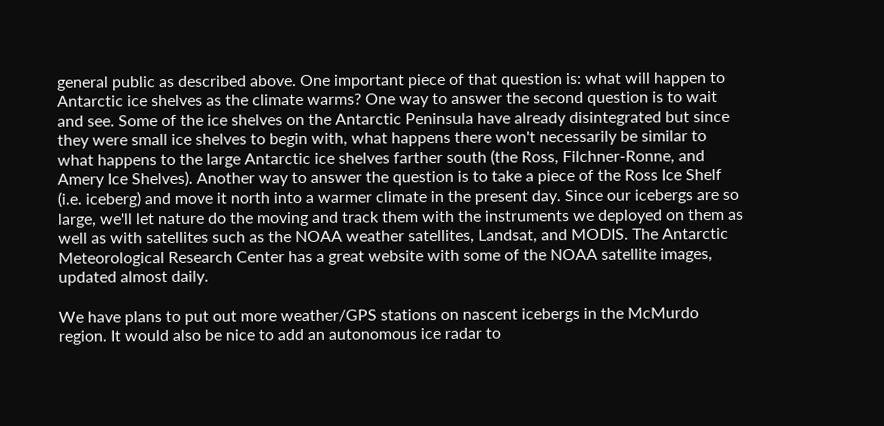general public as described above. One important piece of that question is: what will happen to Antarctic ice shelves as the climate warms? One way to answer the second question is to wait and see. Some of the ice shelves on the Antarctic Peninsula have already disintegrated but since they were small ice shelves to begin with, what happens there won't necessarily be similar to what happens to the large Antarctic ice shelves farther south (the Ross, Filchner-Ronne, and Amery Ice Shelves). Another way to answer the question is to take a piece of the Ross Ice Shelf (i.e. iceberg) and move it north into a warmer climate in the present day. Since our icebergs are so large, we'll let nature do the moving and track them with the instruments we deployed on them as well as with satellites such as the NOAA weather satellites, Landsat, and MODIS. The Antarctic Meteorological Research Center has a great website with some of the NOAA satellite images, updated almost daily.

We have plans to put out more weather/GPS stations on nascent icebergs in the McMurdo region. It would also be nice to add an autonomous ice radar to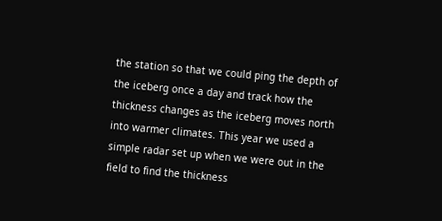the station so that we could ping the depth of the iceberg once a day and track how the thickness changes as the iceberg moves north into warmer climates. This year we used a simple radar set up when we were out in the field to find the thickness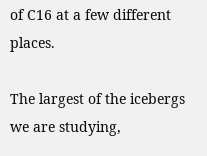of C16 at a few different places.

The largest of the icebergs we are studying,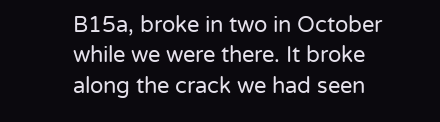B15a, broke in two in October while we were there. It broke along the crack we had seen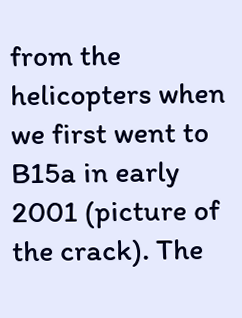from the helicopters when we first went to B15a in early 2001 (picture of the crack). The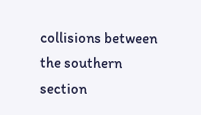collisions between the southern section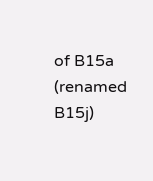of B15a (renamed B15j)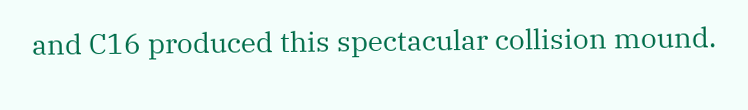and C16 produced this spectacular collision mound.